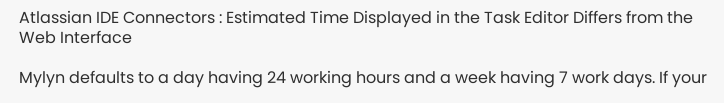Atlassian IDE Connectors : Estimated Time Displayed in the Task Editor Differs from the Web Interface

Mylyn defaults to a day having 24 working hours and a week having 7 work days. If your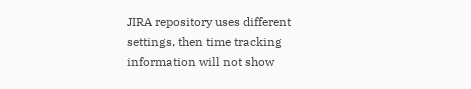JIRA repository uses different settings, then time tracking information will not show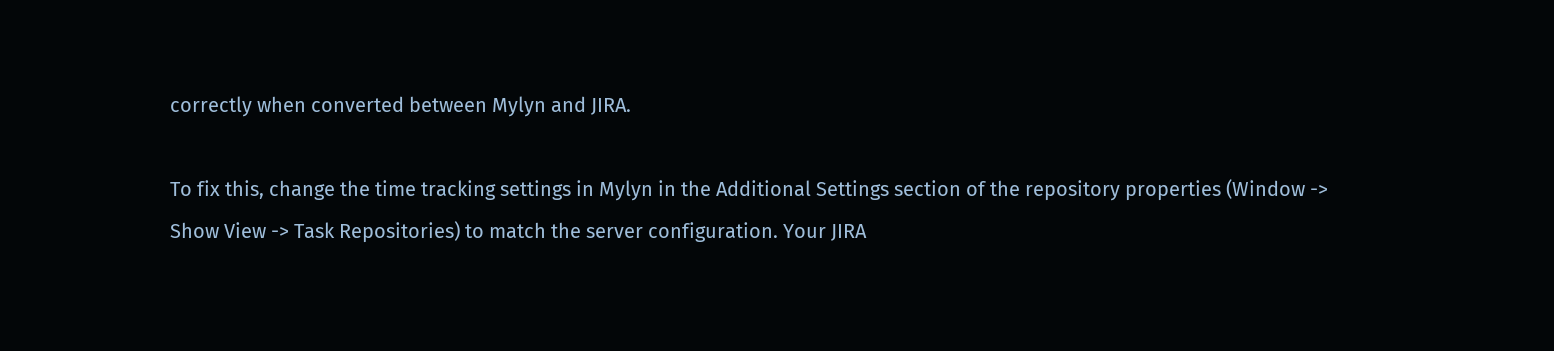correctly when converted between Mylyn and JIRA.

To fix this, change the time tracking settings in Mylyn in the Additional Settings section of the repository properties (Window -> Show View -> Task Repositories) to match the server configuration. Your JIRA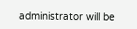administrator will be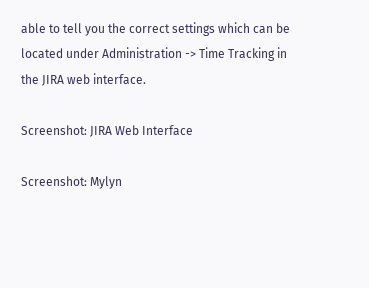able to tell you the correct settings which can be located under Administration -> Time Tracking in the JIRA web interface.

Screenshot: JIRA Web Interface

Screenshot: Mylyn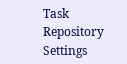Task Repository Settings